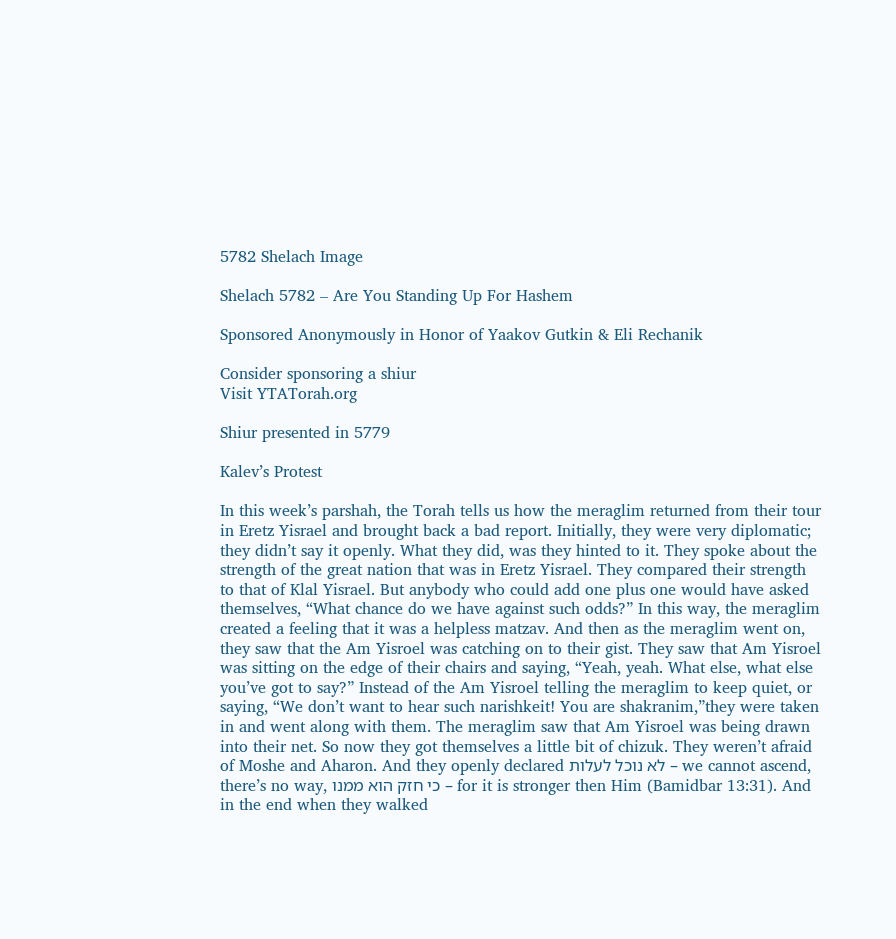5782 Shelach Image

Shelach 5782 – Are You Standing Up For Hashem

Sponsored Anonymously in Honor of Yaakov Gutkin & Eli Rechanik

Consider sponsoring a shiur
Visit YTATorah.org

Shiur presented in 5779

Kalev’s Protest

In this week’s parshah, the Torah tells us how the meraglim returned from their tour in Eretz Yisrael and brought back a bad report. Initially, they were very diplomatic; they didn’t say it openly. What they did, was they hinted to it. They spoke about the strength of the great nation that was in Eretz Yisrael. They compared their strength to that of Klal Yisrael. But anybody who could add one plus one would have asked themselves, “What chance do we have against such odds?” In this way, the meraglim created a feeling that it was a helpless matzav. And then as the meraglim went on, they saw that the Am Yisroel was catching on to their gist. They saw that Am Yisroel was sitting on the edge of their chairs and saying, “Yeah, yeah. What else, what else you’ve got to say?” Instead of the Am Yisroel telling the meraglim to keep quiet, or saying, “We don’t want to hear such narishkeit! You are shakranim,”they were taken in and went along with them. The meraglim saw that Am Yisroel was being drawn into their net. So now they got themselves a little bit of chizuk. They weren’t afraid of Moshe and Aharon. And they openly declared לא נוכל לעלות – we cannot ascend, there’s no way, כי חזק הוא ממנו – for it is stronger then Him (Bamidbar 13:31). And in the end when they walked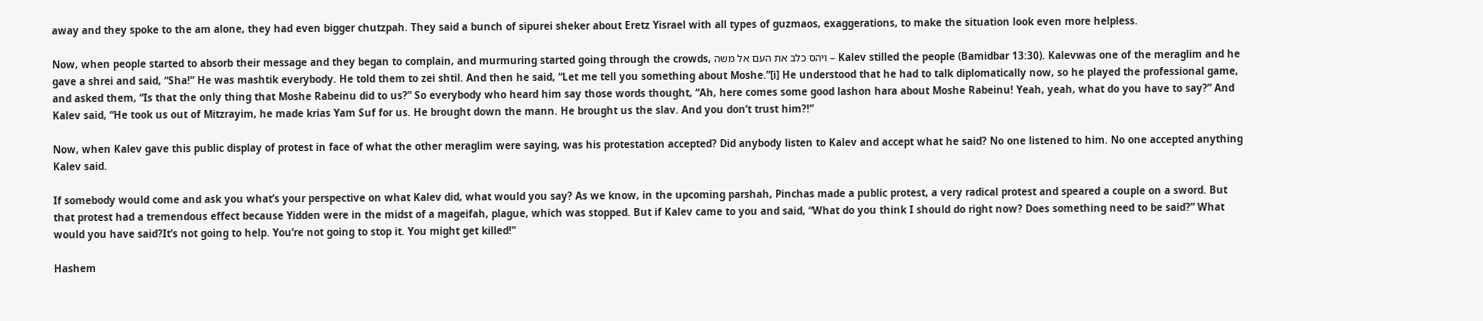away and they spoke to the am alone, they had even bigger chutzpah. They said a bunch of sipurei sheker about Eretz Yisrael with all types of guzmaos, exaggerations, to make the situation look even more helpless.

Now, when people started to absorb their message and they began to complain, and murmuring started going through the crowds, ויהס כלב את העם אל משה – Kalev stilled the people (Bamidbar 13:30). Kalevwas one of the meraglim and he gave a shrei and said, “Sha!” He was mashtik everybody. He told them to zei shtil. And then he said, “Let me tell you something about Moshe.”[i] He understood that he had to talk diplomatically now, so he played the professional game, and asked them, “Is that the only thing that Moshe Rabeinu did to us?” So everybody who heard him say those words thought, “Ah, here comes some good lashon hara about Moshe Rabeinu! Yeah, yeah, what do you have to say?” And Kalev said, “He took us out of Mitzrayim, he made krias Yam Suf for us. He brought down the mann. He brought us the slav. And you don’t trust him?!”

Now, when Kalev gave this public display of protest in face of what the other meraglim were saying, was his protestation accepted? Did anybody listen to Kalev and accept what he said? No one listened to him. No one accepted anything Kalev said.

If somebody would come and ask you what’s your perspective on what Kalev did, what would you say? As we know, in the upcoming parshah, Pinchas made a public protest, a very radical protest and speared a couple on a sword. But that protest had a tremendous effect because Yidden were in the midst of a mageifah, plague, which was stopped. But if Kalev came to you and said, “What do you think I should do right now? Does something need to be said?” What would you have said?It’s not going to help. You’re not going to stop it. You might get killed!”

Hashem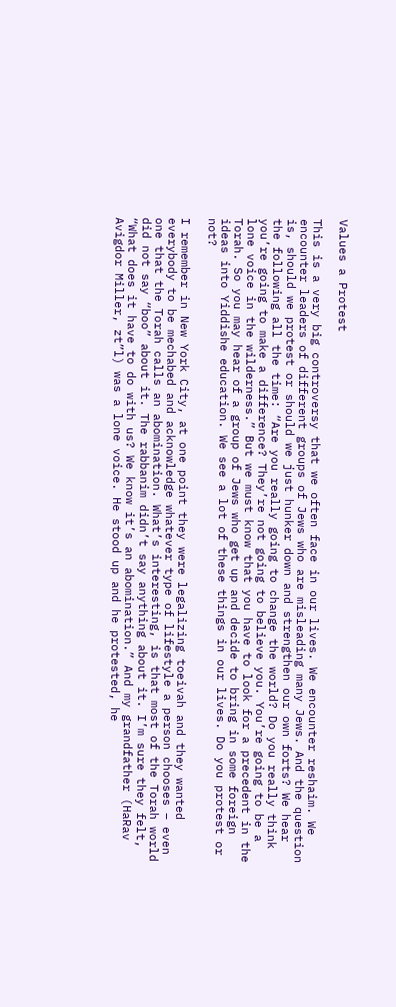Values a Protest

This is a very big controversy that we often face in our lives. We encounter reshaim. We encounter leaders of different groups of Jews who are misleading many Jews. And the question is, should we protest or should we just hunker down and strengthen our own forts? We hear the following all the time: “Are you really going to change the world? Do you really think you’re going to make a difference? They’re not going to believe you. You’re going to be a lone voice in the wilderness.” But we must know that you have to look for a precedent in the Torah. So you may hear of a group of Jews who get up and decide to bring in some foreign ideas into Yiddishe education. We see a lot of these things in our lives. Do you protest or not?

I remember in New York City, at one point they were legalizing toeivah and they wanted everybody to be mechabed and acknowledge whatever type of lifestyle a person chooses – even one that the Torah calls an abomination. What’s interesting, is that most of the Torah world did not say “boo” about it. The rabbanim didn’t say anything about it. I’m sure they felt, “What does it have to do with us? We know it’s an abomination.” And my grandfather (HaRav Avigdor Miller, zt”l) was a lone voice. He stood up and he protested, he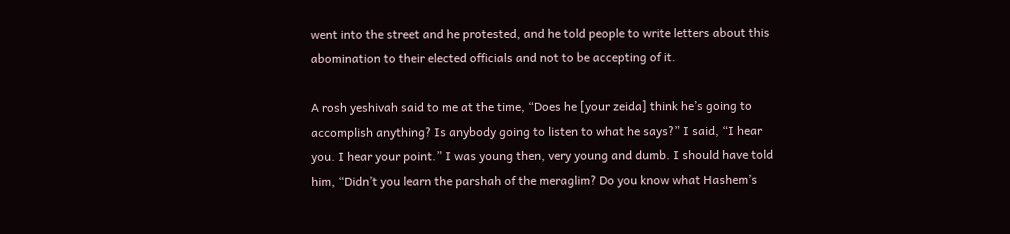went into the street and he protested, and he told people to write letters about this abomination to their elected officials and not to be accepting of it.

A rosh yeshivah said to me at the time, “Does he [your zeida] think he’s going to accomplish anything? Is anybody going to listen to what he says?” I said, “I hear you. I hear your point.” I was young then, very young and dumb. I should have told him, “Didn’t you learn the parshah of the meraglim? Do you know what Hashem’s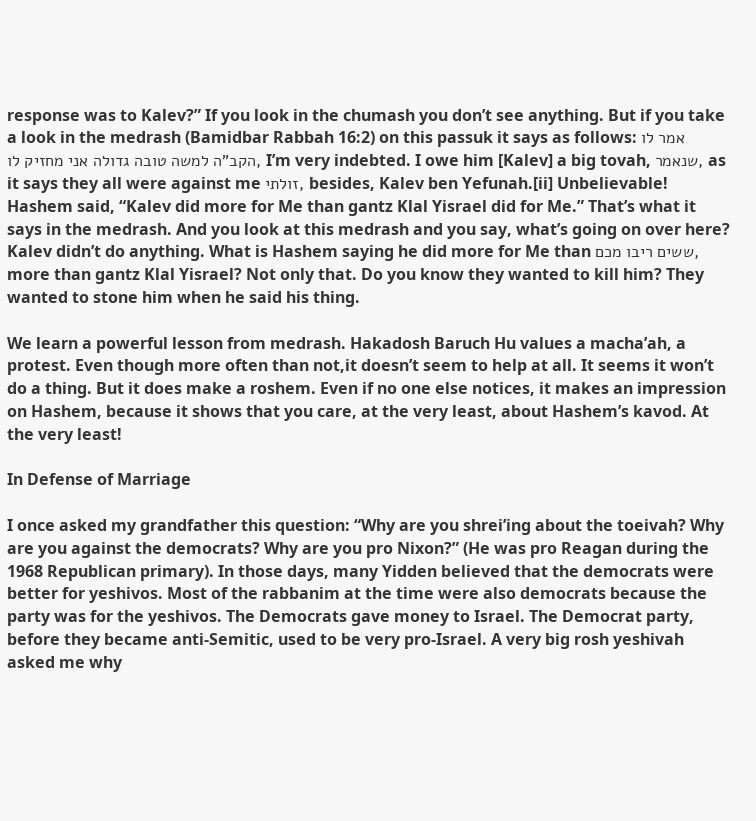response was to Kalev?” If you look in the chumash you don’t see anything. But if you take a look in the medrash (Bamidbar Rabbah 16:2) on this passuk it says as follows: אמר לו הקב”ה למשה טובה גדולה אני מחזיק לו, I’m very indebted. I owe him [Kalev] a big tovah, שנאמר, as it says they all were against me זולתי, besides, Kalev ben Yefunah.[ii] Unbelievable!  Hashem said, “Kalev did more for Me than gantz Klal Yisrael did for Me.” That’s what it says in the medrash. And you look at this medrash and you say, what’s going on over here? Kalev didn’t do anything. What is Hashem saying he did more for Me than ששים ריבו מכם, more than gantz Klal Yisrael? Not only that. Do you know they wanted to kill him? They wanted to stone him when he said his thing.

We learn a powerful lesson from medrash. Hakadosh Baruch Hu values a macha’ah, a protest. Even though more often than not,it doesn’t seem to help at all. It seems it won’t do a thing. But it does make a roshem. Even if no one else notices, it makes an impression on Hashem, because it shows that you care, at the very least, about Hashem’s kavod. At the very least!

In Defense of Marriage

I once asked my grandfather this question: “Why are you shrei’ing about the toeivah? Why are you against the democrats? Why are you pro Nixon?” (He was pro Reagan during the 1968 Republican primary). In those days, many Yidden believed that the democrats were better for yeshivos. Most of the rabbanim at the time were also democrats because the party was for the yeshivos. The Democrats gave money to Israel. The Democrat party, before they became anti-Semitic, used to be very pro-Israel. A very big rosh yeshivah asked me why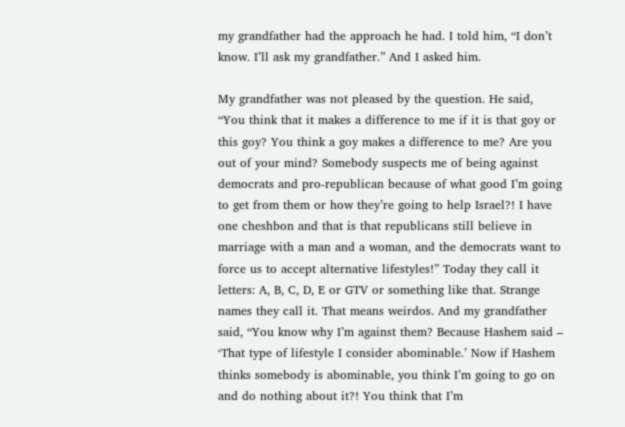my grandfather had the approach he had. I told him, “I don’t know. I’ll ask my grandfather.” And I asked him.

My grandfather was not pleased by the question. He said, “You think that it makes a difference to me if it is that goy or this goy? You think a goy makes a difference to me? Are you out of your mind? Somebody suspects me of being against democrats and pro-republican because of what good I’m going to get from them or how they’re going to help Israel?! I have one cheshbon and that is that republicans still believe in marriage with a man and a woman, and the democrats want to force us to accept alternative lifestyles!” Today they call it letters: A, B, C, D, E or GTV or something like that. Strange names they call it. That means weirdos. And my grandfather said, “You know why I’m against them? Because Hashem said – ‘That type of lifestyle I consider abominable.’ Now if Hashem thinks somebody is abominable, you think I’m going to go on and do nothing about it?! You think that I’m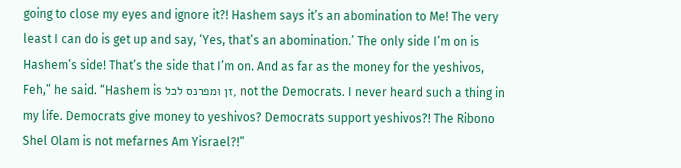going to close my eyes and ignore it?! Hashem says it’s an abomination to Me! The very least I can do is get up and say, ‘Yes, that’s an abomination.’ The only side I’m on is Hashem’s side! That’s the side that I’m on. And as far as the money for the yeshivos, Feh,” he said. “Hashem is זן ומפרנס לכל, not the Democrats. I never heard such a thing in my life. Democrats give money to yeshivos? Democrats support yeshivos?! The Ribono Shel Olam is not mefarnes Am Yisrael?!”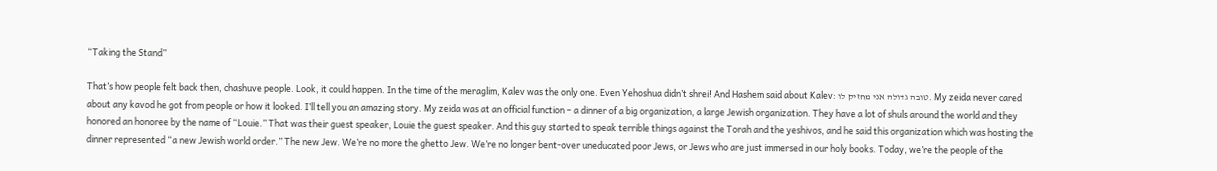“Taking the Stand”

That’s how people felt back then, chashuve people. Look, it could happen. In the time of the meraglim, Kalev was the only one. Even Yehoshua didn’t shrei! And Hashem said about Kalev: טובה גדולה אני מחזיק לו. My zeida never cared about any kavod he got from people or how it looked. I’ll tell you an amazing story. My zeida was at an official function – a dinner of a big organization, a large Jewish organization. They have a lot of shuls around the world and they honored an honoree by the name of “Louie.” That was their guest speaker, Louie the guest speaker. And this guy started to speak terrible things against the Torah and the yeshivos, and he said this organization which was hosting the dinner represented “a new Jewish world order.” The new Jew. We’re no more the ghetto Jew. We’re no longer bent-over uneducated poor Jews, or Jews who are just immersed in our holy books. Today, we’re the people of the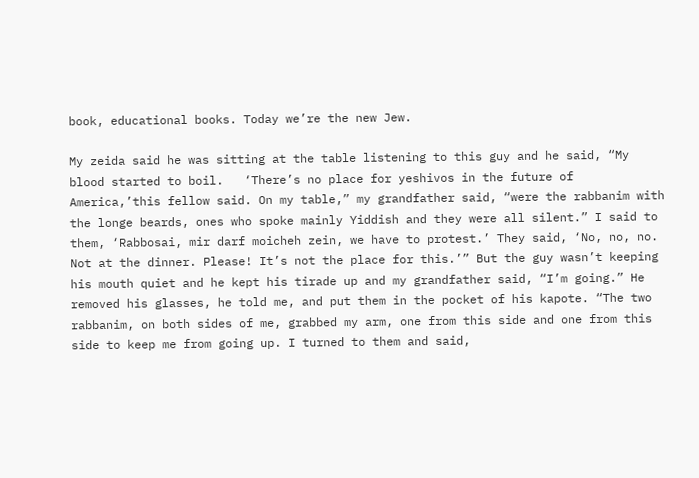book, educational books. Today we’re the new Jew.

My zeida said he was sitting at the table listening to this guy and he said, “My blood started to boil.   ‘There’s no place for yeshivos in the future of America,’this fellow said. On my table,” my grandfather said, “were the rabbanim with the longe beards, ones who spoke mainly Yiddish and they were all silent.” I said to them, ‘Rabbosai, mir darf moicheh zein, we have to protest.’ They said, ‘No, no, no. Not at the dinner. Please! It’s not the place for this.’” But the guy wasn’t keeping his mouth quiet and he kept his tirade up and my grandfather said, “I’m going.” He removed his glasses, he told me, and put them in the pocket of his kapote. “The two rabbanim, on both sides of me, grabbed my arm, one from this side and one from this side to keep me from going up. I turned to them and said,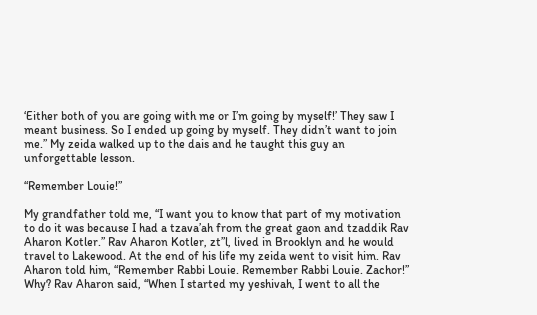‘Either both of you are going with me or I’m going by myself!’ They saw I meant business. So I ended up going by myself. They didn’t want to join me.” My zeida walked up to the dais and he taught this guy an unforgettable lesson.

“Remember Louie!”

My grandfather told me, “I want you to know that part of my motivation to do it was because I had a tzava’ah from the great gaon and tzaddik Rav Aharon Kotler.” Rav Aharon Kotler, zt”l, lived in Brooklyn and he would travel to Lakewood. At the end of his life my zeida went to visit him. Rav Aharon told him, “Remember Rabbi Louie. Remember Rabbi Louie. Zachor!” Why? Rav Aharon said, “When I started my yeshivah, I went to all the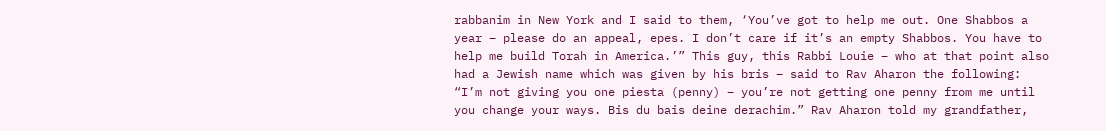rabbanim in New York and I said to them, ‘You’ve got to help me out. One Shabbos a year – please do an appeal, epes. I don’t care if it’s an empty Shabbos. You have to help me build Torah in America.’” This guy, this Rabbi Louie – who at that point also had a Jewish name which was given by his bris – said to Rav Aharon the following: “I’m not giving you one piesta (penny) – you’re not getting one penny from me until you change your ways. Bis du bais deine derachim.” Rav Aharon told my grandfather,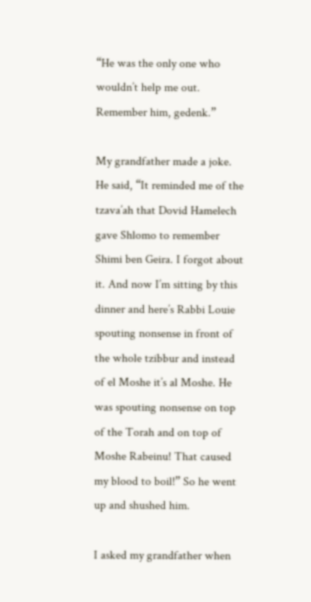“He was the only one who wouldn’t help me out. Remember him, gedenk.”

My grandfather made a joke. He said, “It reminded me of the tzava’ah that Dovid Hamelech gave Shlomo to remember Shimi ben Geira. I forgot about it. And now I’m sitting by this dinner and here’s Rabbi Louie spouting nonsense in front of the whole tzibbur and instead of el Moshe it’s al Moshe. He was spouting nonsense on top of the Torah and on top of Moshe Rabeinu! That caused my blood to boil!” So he went up and shushed him.

I asked my grandfather when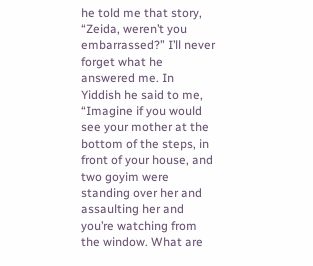he told me that story, “Zeida, weren’t you embarrassed?” I’ll never forget what he answered me. In Yiddish he said to me, “Imagine if you would see your mother at the bottom of the steps, in front of your house, and two goyim were standing over her and assaulting her and you’re watching from the window. What are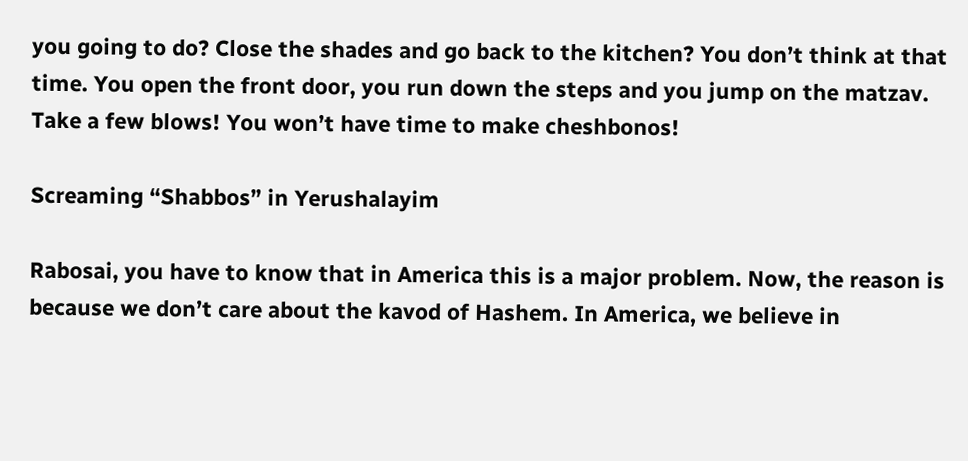you going to do? Close the shades and go back to the kitchen? You don’t think at that time. You open the front door, you run down the steps and you jump on the matzav. Take a few blows! You won’t have time to make cheshbonos!

Screaming “Shabbos” in Yerushalayim

Rabosai, you have to know that in America this is a major problem. Now, the reason is because we don’t care about the kavod of Hashem. In America, we believe in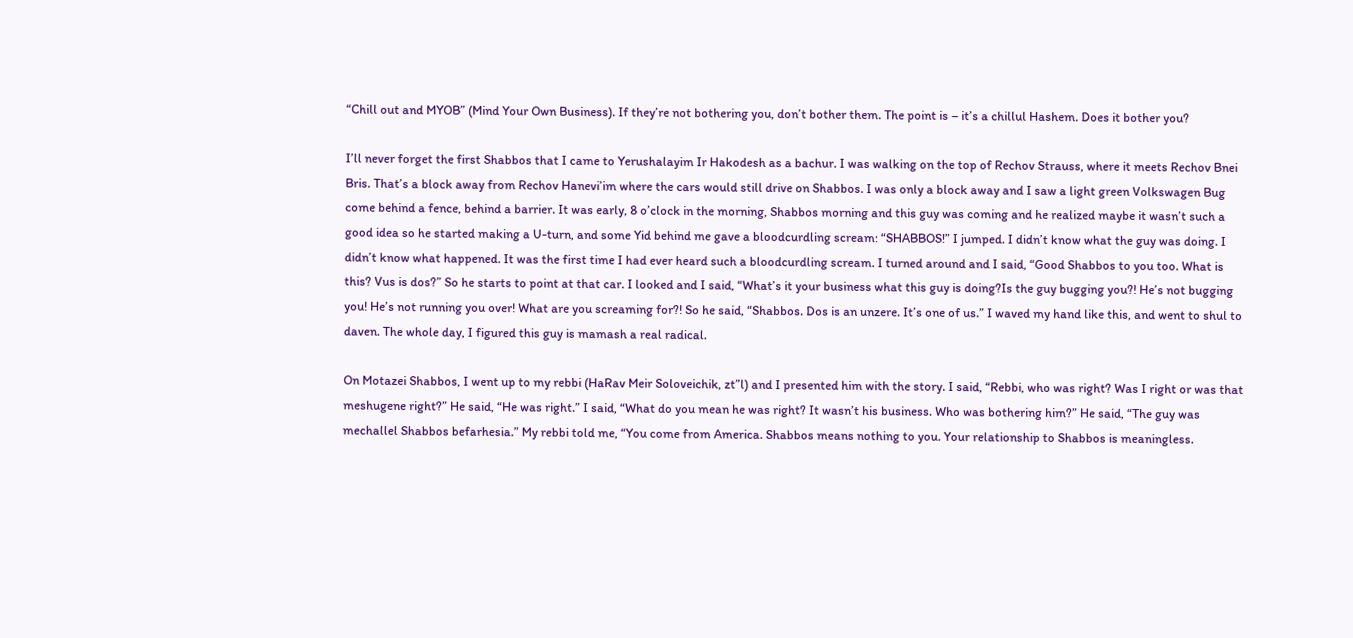“Chill out and MYOB” (Mind Your Own Business). If they’re not bothering you, don’t bother them. The point is – it’s a chillul Hashem. Does it bother you?

I’ll never forget the first Shabbos that I came to Yerushalayim Ir Hakodesh as a bachur. I was walking on the top of Rechov Strauss, where it meets Rechov Bnei Bris. That’s a block away from Rechov Hanevi’im where the cars would still drive on Shabbos. I was only a block away and I saw a light green Volkswagen Bug come behind a fence, behind a barrier. It was early, 8 o’clock in the morning, Shabbos morning and this guy was coming and he realized maybe it wasn’t such a good idea so he started making a U-turn, and some Yid behind me gave a bloodcurdling scream: “SHABBOS!” I jumped. I didn’t know what the guy was doing. I didn’t know what happened. It was the first time I had ever heard such a bloodcurdling scream. I turned around and I said, “Good Shabbos to you too. What is this? Vus is dos?” So he starts to point at that car. I looked and I said, “What’s it your business what this guy is doing?Is the guy bugging you?! He’s not bugging you! He’s not running you over! What are you screaming for?! So he said, “Shabbos. Dos is an unzere. It’s one of us.” I waved my hand like this, and went to shul to daven. The whole day, I figured this guy is mamash a real radical.

On Motazei Shabbos, I went up to my rebbi (HaRav Meir Soloveichik, zt”l) and I presented him with the story. I said, “Rebbi, who was right? Was I right or was that meshugene right?” He said, “He was right.” I said, “What do you mean he was right? It wasn’t his business. Who was bothering him?” He said, “The guy was mechallel Shabbos befarhesia.” My rebbi told me, “You come from America. Shabbos means nothing to you. Your relationship to Shabbos is meaningless.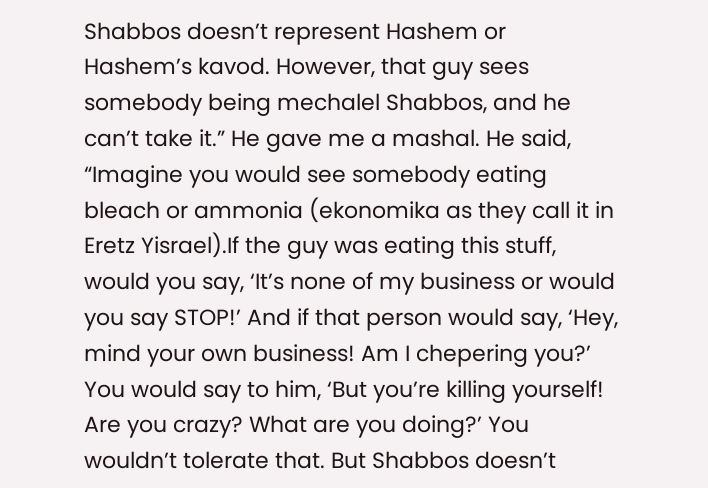Shabbos doesn’t represent Hashem or Hashem’s kavod. However, that guy sees somebody being mechalel Shabbos, and he can’t take it.” He gave me a mashal. He said, “Imagine you would see somebody eating bleach or ammonia (ekonomika as they call it in Eretz Yisrael).If the guy was eating this stuff, would you say, ‘It’s none of my business or would you say STOP!’ And if that person would say, ‘Hey, mind your own business! Am I chepering you?’ You would say to him, ‘But you’re killing yourself! Are you crazy? What are you doing?’ You wouldn’t tolerate that. But Shabbos doesn’t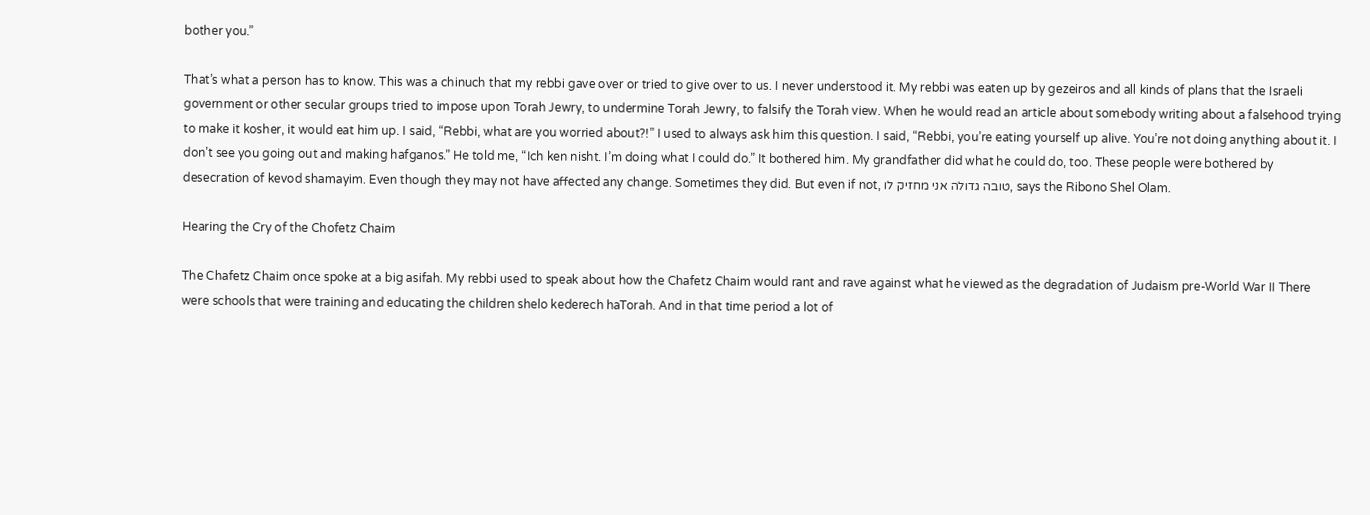bother you.”

That’s what a person has to know. This was a chinuch that my rebbi gave over or tried to give over to us. I never understood it. My rebbi was eaten up by gezeiros and all kinds of plans that the Israeli government or other secular groups tried to impose upon Torah Jewry, to undermine Torah Jewry, to falsify the Torah view. When he would read an article about somebody writing about a falsehood trying to make it kosher, it would eat him up. I said, “Rebbi, what are you worried about?!” I used to always ask him this question. I said, “Rebbi, you’re eating yourself up alive. You’re not doing anything about it. I don’t see you going out and making hafganos.” He told me, “Ich ken nisht. I’m doing what I could do.” It bothered him. My grandfather did what he could do, too. These people were bothered by desecration of kevod shamayim. Even though they may not have affected any change. Sometimes they did. But even if not, טובה גדולה אני מחזיק לו, says the Ribono Shel Olam.

Hearing the Cry of the Chofetz Chaim

The Chafetz Chaim once spoke at a big asifah. My rebbi used to speak about how the Chafetz Chaim would rant and rave against what he viewed as the degradation of Judaism pre-World War II There were schools that were training and educating the children shelo kederech haTorah. And in that time period a lot of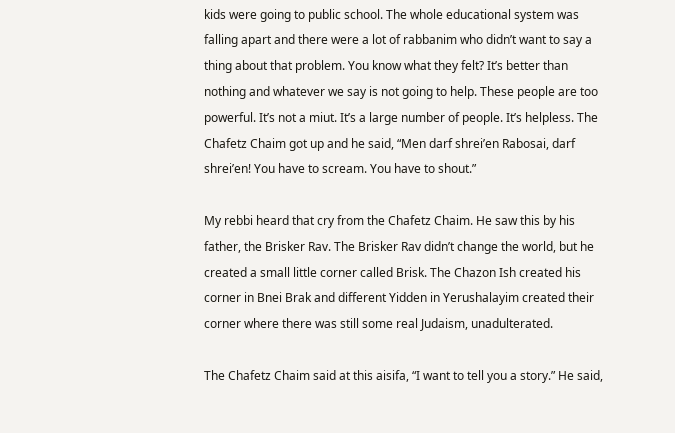kids were going to public school. The whole educational system was falling apart and there were a lot of rabbanim who didn’t want to say a thing about that problem. You know what they felt? It’s better than nothing and whatever we say is not going to help. These people are too powerful. It’s not a miut. It’s a large number of people. It’s helpless. The Chafetz Chaim got up and he said, “Men darf shrei’en Rabosai, darf shrei’en! You have to scream. You have to shout.”

My rebbi heard that cry from the Chafetz Chaim. He saw this by his father, the Brisker Rav. The Brisker Rav didn’t change the world, but he created a small little corner called Brisk. The Chazon Ish created his corner in Bnei Brak and different Yidden in Yerushalayim created their corner where there was still some real Judaism, unadulterated.

The Chafetz Chaim said at this aisifa, “I want to tell you a story.” He said,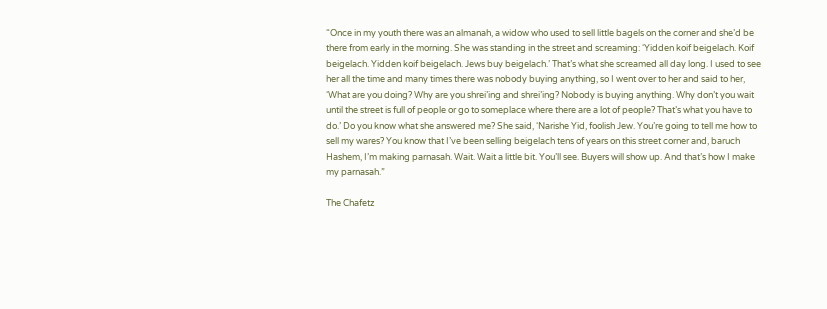“Once in my youth there was an almanah, a widow who used to sell little bagels on the corner and she’d be there from early in the morning. She was standing in the street and screaming: ‘Yidden koif beigelach. Koif beigelach. Yidden koif beigelach. Jews buy beigelach.’ That’s what she screamed all day long. I used to see her all the time and many times there was nobody buying anything, so I went over to her and said to her, ‘What are you doing? Why are you shrei’ing and shrei’ing? Nobody is buying anything. Why don’t you wait until the street is full of people or go to someplace where there are a lot of people? That’s what you have to do.’ Do you know what she answered me? She said, ‘Narishe Yid, foolish Jew. You’re going to tell me how to sell my wares? You know that I’ve been selling beigelach tens of years on this street corner and, baruch Hashem, I’m making parnasah. Wait. Wait a little bit. You’ll see. Buyers will show up. And that’s how I make my parnasah.”

The Chafetz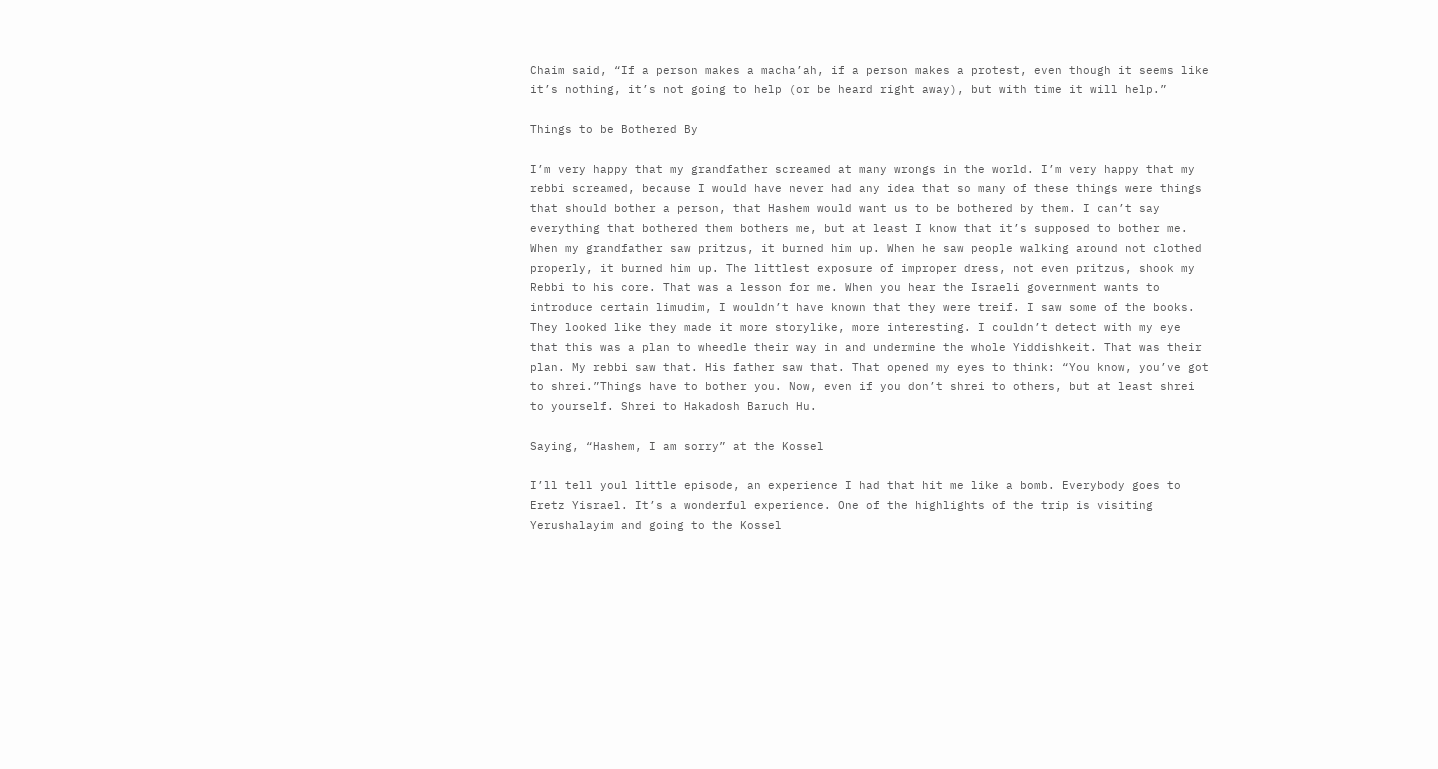Chaim said, “If a person makes a macha’ah, if a person makes a protest, even though it seems like it’s nothing, it’s not going to help (or be heard right away), but with time it will help.”

Things to be Bothered By

I’m very happy that my grandfather screamed at many wrongs in the world. I’m very happy that my rebbi screamed, because I would have never had any idea that so many of these things were things that should bother a person, that Hashem would want us to be bothered by them. I can’t say everything that bothered them bothers me, but at least I know that it’s supposed to bother me. When my grandfather saw pritzus, it burned him up. When he saw people walking around not clothed properly, it burned him up. The littlest exposure of improper dress, not even pritzus, shook my Rebbi to his core. That was a lesson for me. When you hear the Israeli government wants to introduce certain limudim, I wouldn’t have known that they were treif. I saw some of the books. They looked like they made it more storylike, more interesting. I couldn’t detect with my eye that this was a plan to wheedle their way in and undermine the whole Yiddishkeit. That was their plan. My rebbi saw that. His father saw that. That opened my eyes to think: “You know, you’ve got to shrei.”Things have to bother you. Now, even if you don’t shrei to others, but at least shrei to yourself. Shrei to Hakadosh Baruch Hu.

Saying, “Hashem, I am sorry” at the Kossel

I’ll tell youl little episode, an experience I had that hit me like a bomb. Everybody goes to Eretz Yisrael. It’s a wonderful experience. One of the highlights of the trip is visiting Yerushalayim and going to the Kossel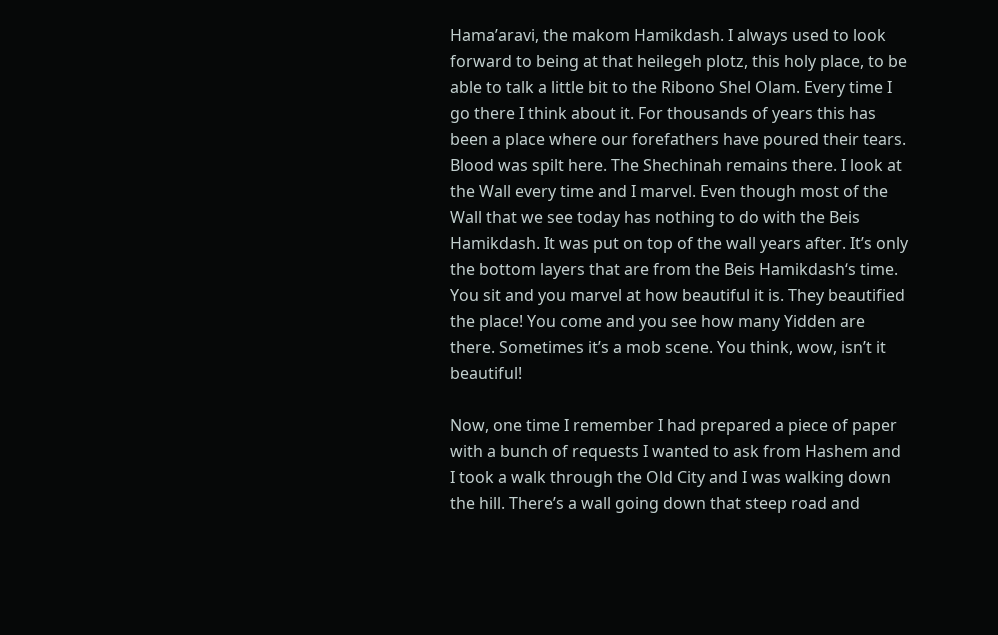Hama’aravi, the makom Hamikdash. I always used to look forward to being at that heilegeh plotz, this holy place, to be able to talk a little bit to the Ribono Shel Olam. Every time I go there I think about it. For thousands of years this has been a place where our forefathers have poured their tears. Blood was spilt here. The Shechinah remains there. I look at the Wall every time and I marvel. Even though most of the Wall that we see today has nothing to do with the Beis Hamikdash. It was put on top of the wall years after. It’s only the bottom layers that are from the Beis Hamikdash‘s time. You sit and you marvel at how beautiful it is. They beautified the place! You come and you see how many Yidden are there. Sometimes it’s a mob scene. You think, wow, isn’t it beautiful!

Now, one time I remember I had prepared a piece of paper with a bunch of requests I wanted to ask from Hashem and I took a walk through the Old City and I was walking down the hill. There’s a wall going down that steep road and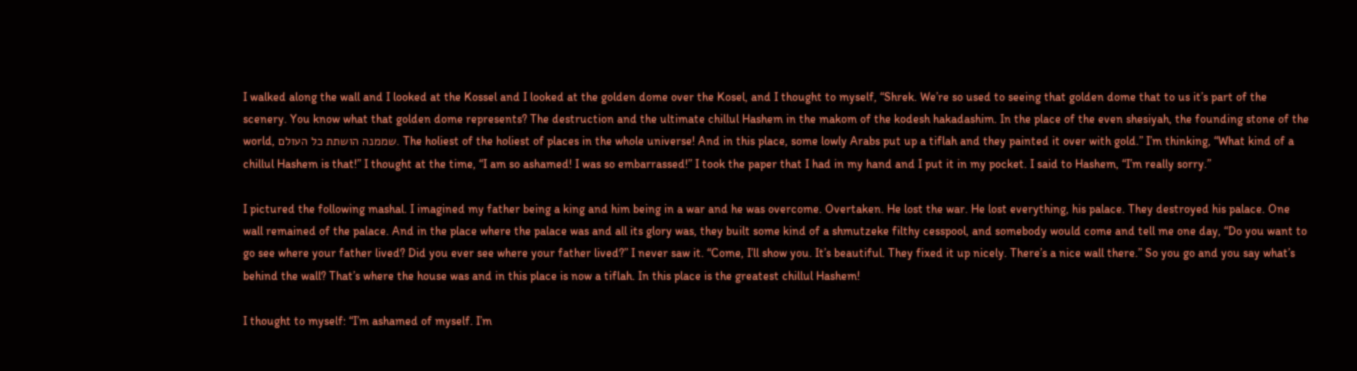I walked along the wall and I looked at the Kossel and I looked at the golden dome over the Kosel, and I thought to myself, “Shrek. We’re so used to seeing that golden dome that to us it’s part of the scenery. You know what that golden dome represents? The destruction and the ultimate chillul Hashem in the makom of the kodesh hakadashim. In the place of the even shesiyah, the founding stone of the world, שממנה הושתת כל העולם. The holiest of the holiest of places in the whole universe! And in this place, some lowly Arabs put up a tiflah and they painted it over with gold.” I’m thinking, “What kind of a chillul Hashem is that!” I thought at the time, “I am so ashamed! I was so embarrassed!” I took the paper that I had in my hand and I put it in my pocket. I said to Hashem, “I’m really sorry.”

I pictured the following mashal. I imagined my father being a king and him being in a war and he was overcome. Overtaken. He lost the war. He lost everything, his palace. They destroyed his palace. One wall remained of the palace. And in the place where the palace was and all its glory was, they built some kind of a shmutzeke filthy cesspool, and somebody would come and tell me one day, “Do you want to go see where your father lived? Did you ever see where your father lived?” I never saw it. “Come, I’ll show you. It’s beautiful. They fixed it up nicely. There’s a nice wall there.” So you go and you say what’s behind the wall? That’s where the house was and in this place is now a tiflah. In this place is the greatest chillul Hashem!

I thought to myself: “I’m ashamed of myself. I’m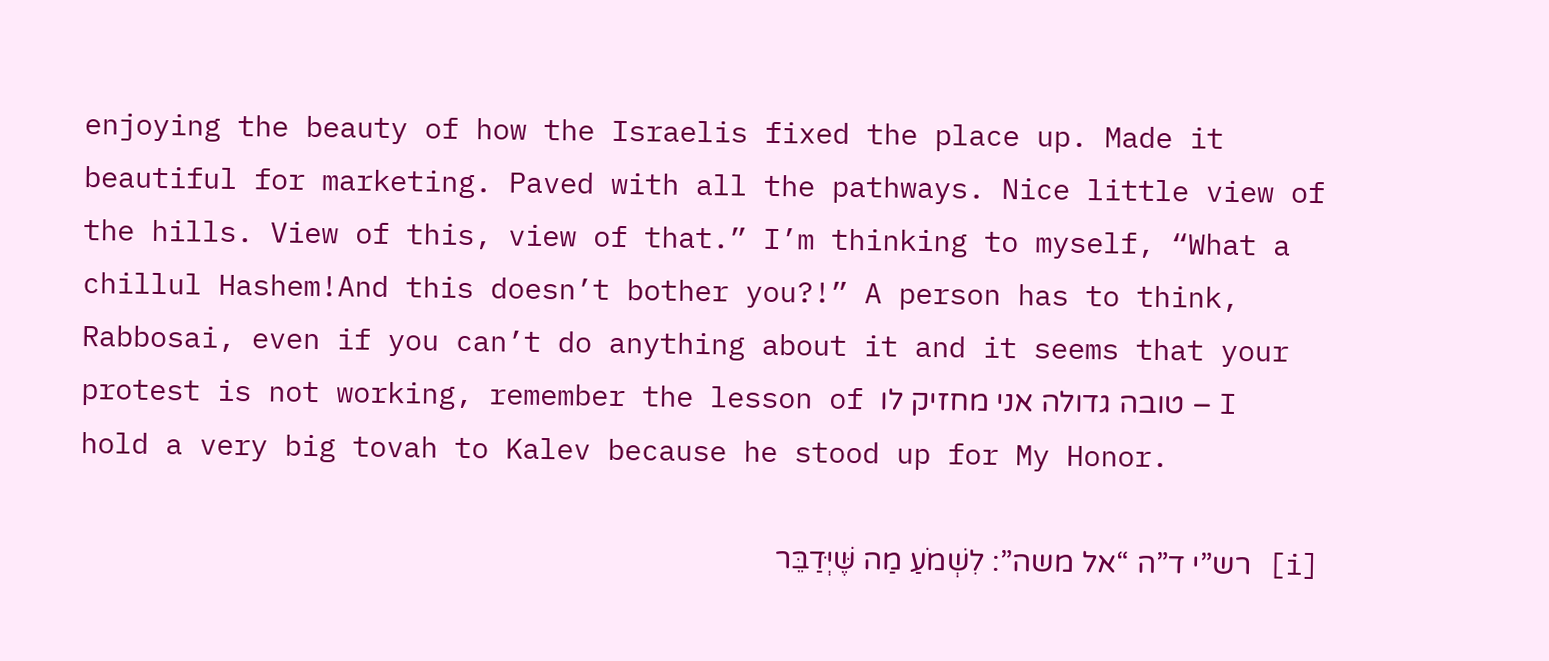enjoying the beauty of how the Israelis fixed the place up. Made it beautiful for marketing. Paved with all the pathways. Nice little view of the hills. View of this, view of that.” I’m thinking to myself, “What a chillul Hashem!And this doesn’t bother you?!” A person has to think, Rabbosai, even if you can’t do anything about it and it seems that your protest is not working, remember the lesson of טובה גדולה אני מחזיק לו – I hold a very big tovah to Kalev because he stood up for My Honor.

[i] רש”י ד”ה “אל משה”: לִשְׁמֹעַ מַה שֶּׁיְּדַבֵּר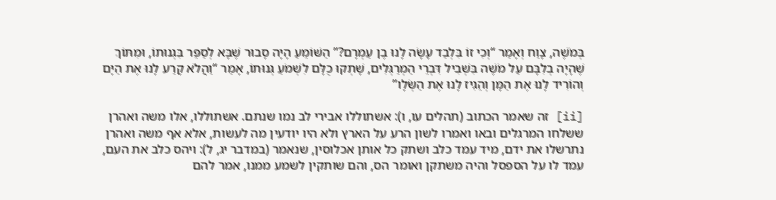בְּמֹשֶׁה, צָוַח וְאָמַר “וְכִי זוֹ בִּלְבַד עָשָׂה לָנוּ בֶן עַמְרָם?” הַשּׁוֹמֵעַ הָיָה סָבוּר שֶׁבָּא לְסַפֵּר בִּגְנוּתוֹ, וּמִתּוֹךְ שֶׁהָיָה בְלִבָּם עַל מֹשֶׁה בִּשְׁבִיל דִּבְרֵי הַמְרַגְּלִים, שָׁתְקוּ כֻלָּם לִשְׁמֹעַ גְּנוּתוֹ, אָמַר “וַהֲלֹא קָרַע לָנוּ אֶת הַיָּם וְהוֹרִיד לָנוּ אֶת הַמָּן וְהֵגִיז לָנוּ אֶת הַשְּׂלָו”

[ii] זה שאמר הכתוב (תהלים עו, ו): אשתוללו אבירי לב נמו שנתם. אשתוללו, אלו משה ואהרן ששלחו המרגלים ובאו ואמרו לשון הרע על הארץ ולא היו יודעין מה לעשות, אלא אף משה ואהרן נתרשלו את ידם, מיד עמד כלב ושתק כל אותן אכלוסין, שנאמר (במדבר יג, ל): ויהס כלב את העם, עמד לו על הספסל והיה משתקן ואומר הס, והם שותקין לשמע ממנו, אמר להם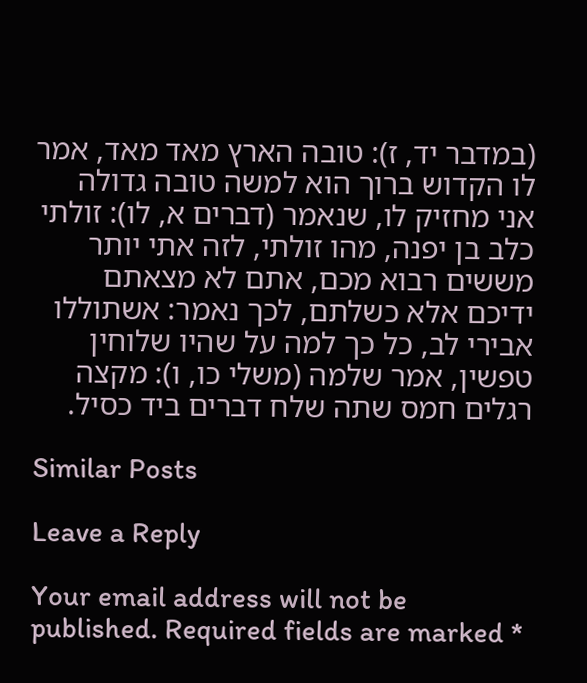(במדבר יד, ז): טובה הארץ מאד מאד, אמר לו הקדוש ברוך הוא למשה טובה גדולה אני מחזיק לו, שנאמר (דברים א, לו): זולתי כלב בן יפנה, מהו זולתי, לזה אתי יותר מששים רבוא מכם, אתם לא מצאתם ידיכם אלא כשלתם, לכך נאמר: אשתוללו אבירי לב, כל כך למה על שהיו שלוחין טפשין, אמר שלמה (משלי כו, ו): מקצה רגלים חמס שתה שלח דברים ביד כסיל.

Similar Posts

Leave a Reply

Your email address will not be published. Required fields are marked *